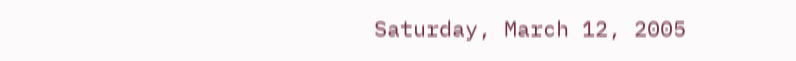Saturday, March 12, 2005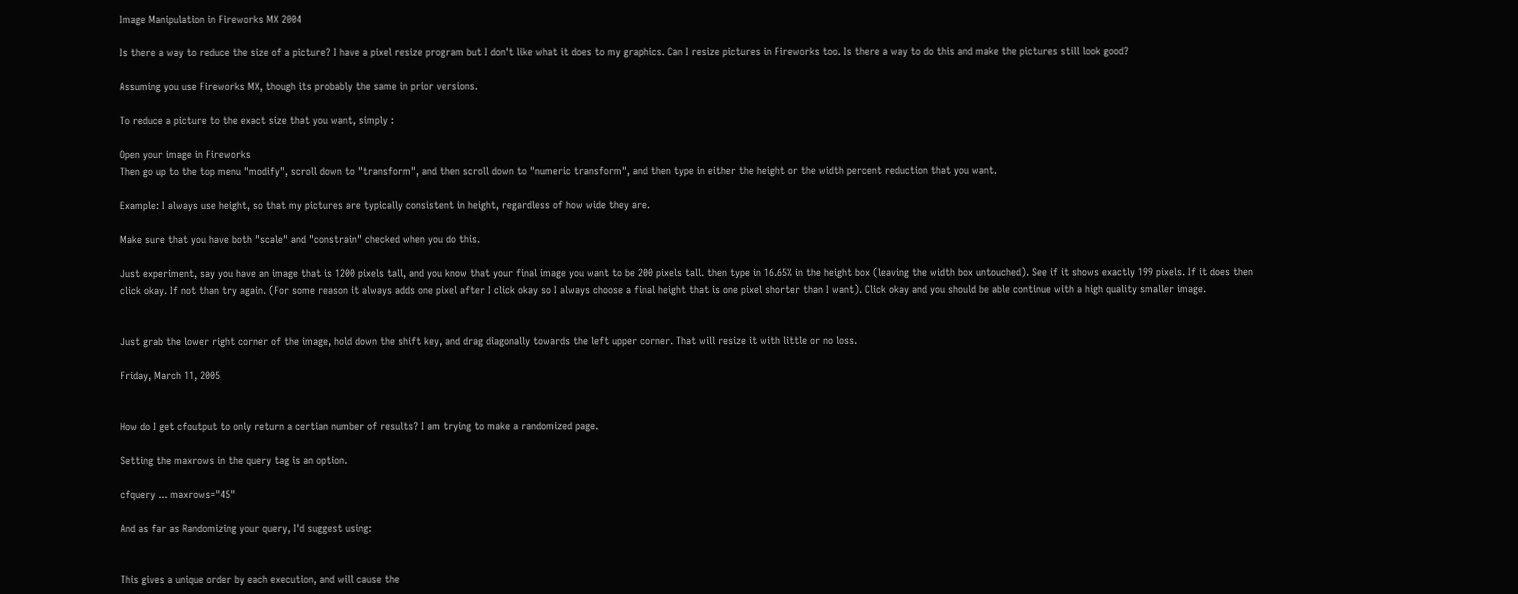Image Manipulation in Fireworks MX 2004

Is there a way to reduce the size of a picture? I have a pixel resize program but I don't like what it does to my graphics. Can I resize pictures in Fireworks too. Is there a way to do this and make the pictures still look good?

Assuming you use Fireworks MX, though its probably the same in prior versions.

To reduce a picture to the exact size that you want, simply :

Open your image in Fireworks
Then go up to the top menu "modify", scroll down to "transform", and then scroll down to "numeric transform", and then type in either the height or the width percent reduction that you want.

Example: I always use height, so that my pictures are typically consistent in height, regardless of how wide they are.

Make sure that you have both "scale" and "constrain" checked when you do this.

Just experiment, say you have an image that is 1200 pixels tall, and you know that your final image you want to be 200 pixels tall. then type in 16.65% in the height box (leaving the width box untouched). See if it shows exactly 199 pixels. If it does then click okay. If not than try again. (For some reason it always adds one pixel after I click okay so I always choose a final height that is one pixel shorter than I want). Click okay and you should be able continue with a high quality smaller image.


Just grab the lower right corner of the image, hold down the shift key, and drag diagonally towards the left upper corner. That will resize it with little or no loss.

Friday, March 11, 2005


How do I get cfoutput to only return a certian number of results? I am trying to make a randomized page.

Setting the maxrows in the query tag is an option.

cfquery ... maxrows="45"

And as far as Randomizing your query, I'd suggest using:


This gives a unique order by each execution, and will cause the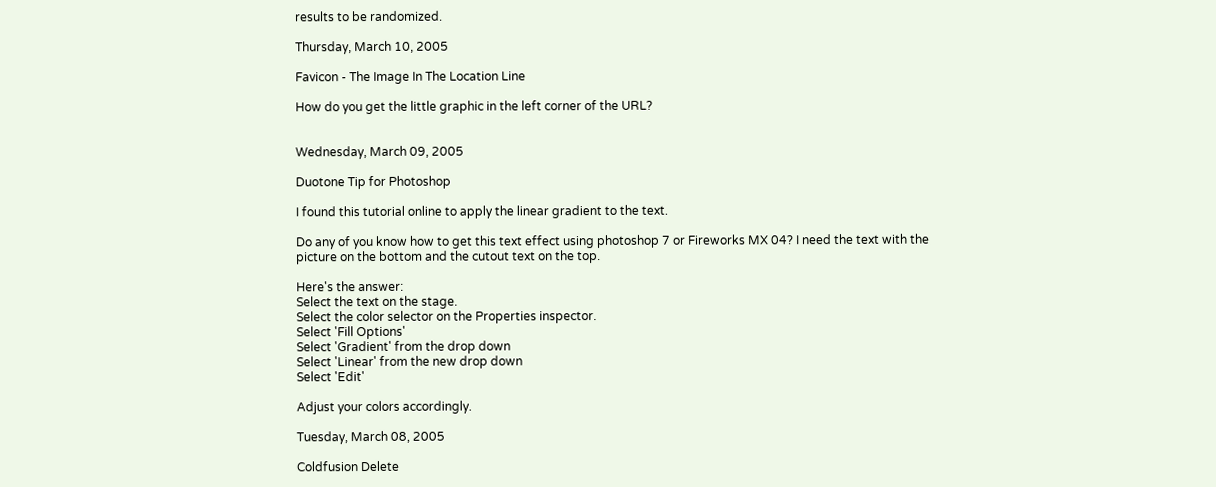results to be randomized.

Thursday, March 10, 2005

Favicon - The Image In The Location Line

How do you get the little graphic in the left corner of the URL?


Wednesday, March 09, 2005

Duotone Tip for Photoshop

I found this tutorial online to apply the linear gradient to the text.

Do any of you know how to get this text effect using photoshop 7 or Fireworks MX 04? I need the text with the picture on the bottom and the cutout text on the top.

Here's the answer:
Select the text on the stage.
Select the color selector on the Properties inspector.
Select 'Fill Options'
Select 'Gradient' from the drop down
Select 'Linear' from the new drop down
Select 'Edit'

Adjust your colors accordingly.

Tuesday, March 08, 2005

Coldfusion Delete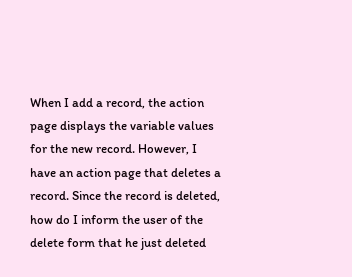When I add a record, the action page displays the variable values for the new record. However, I have an action page that deletes a record. Since the record is deleted, how do I inform the user of the delete form that he just deleted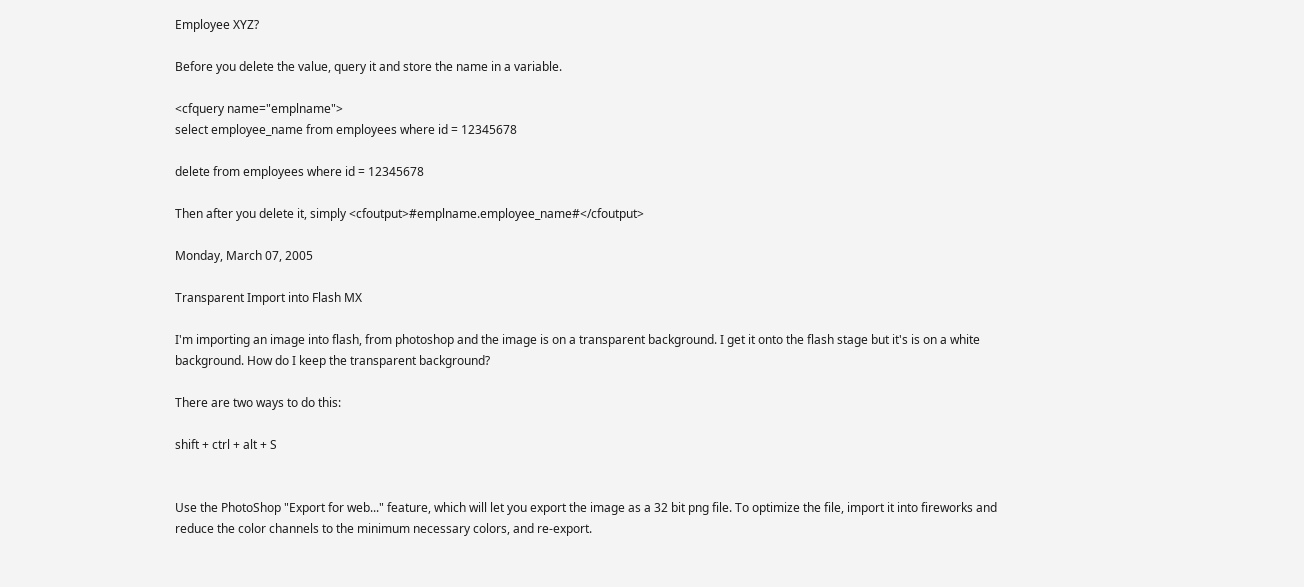Employee XYZ?

Before you delete the value, query it and store the name in a variable.

<cfquery name="emplname">
select employee_name from employees where id = 12345678

delete from employees where id = 12345678

Then after you delete it, simply <cfoutput>#emplname.employee_name#</cfoutput>

Monday, March 07, 2005

Transparent Import into Flash MX

I'm importing an image into flash, from photoshop and the image is on a transparent background. I get it onto the flash stage but it's is on a white background. How do I keep the transparent background?

There are two ways to do this:

shift + ctrl + alt + S


Use the PhotoShop "Export for web..." feature, which will let you export the image as a 32 bit png file. To optimize the file, import it into fireworks and reduce the color channels to the minimum necessary colors, and re-export.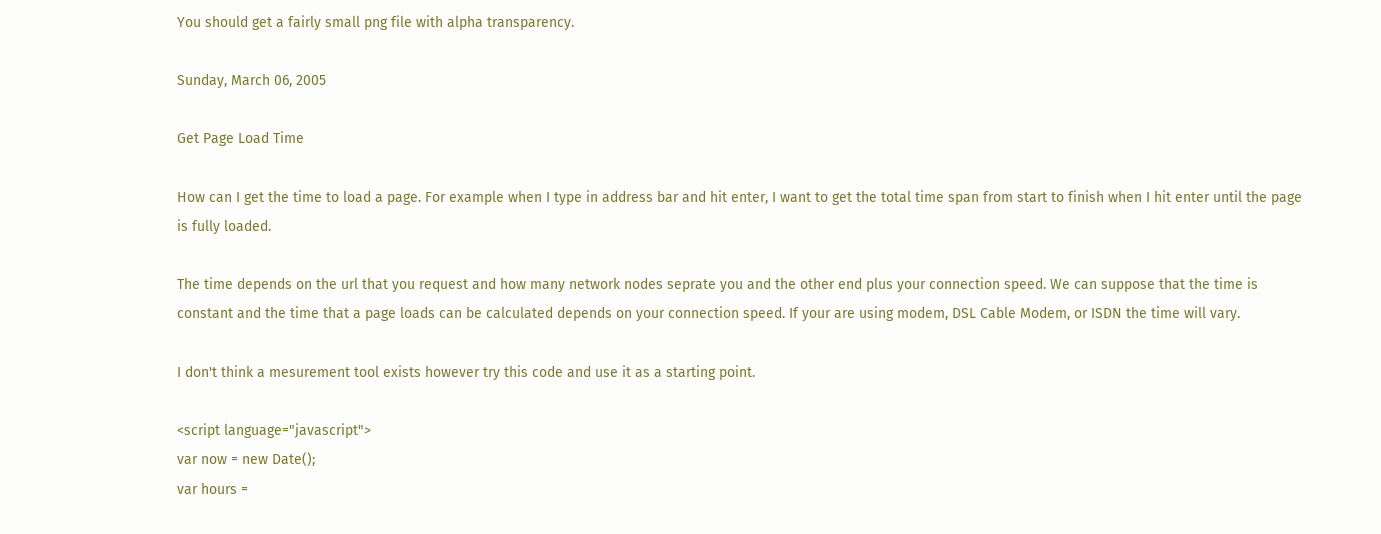You should get a fairly small png file with alpha transparency.

Sunday, March 06, 2005

Get Page Load Time

How can I get the time to load a page. For example when I type in address bar and hit enter, I want to get the total time span from start to finish when I hit enter until the page is fully loaded.

The time depends on the url that you request and how many network nodes seprate you and the other end plus your connection speed. We can suppose that the time is constant and the time that a page loads can be calculated depends on your connection speed. If your are using modem, DSL Cable Modem, or ISDN the time will vary.

I don't think a mesurement tool exists however try this code and use it as a starting point.

<script language="javascript">
var now = new Date();
var hours =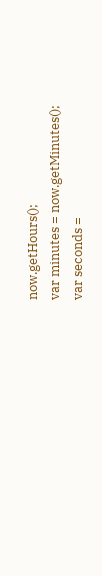now.getHours();
var minutes = now.getMinutes();
var seconds =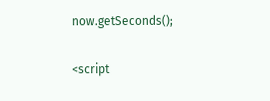now.getSeconds();

<script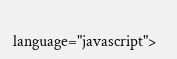language="javascript">